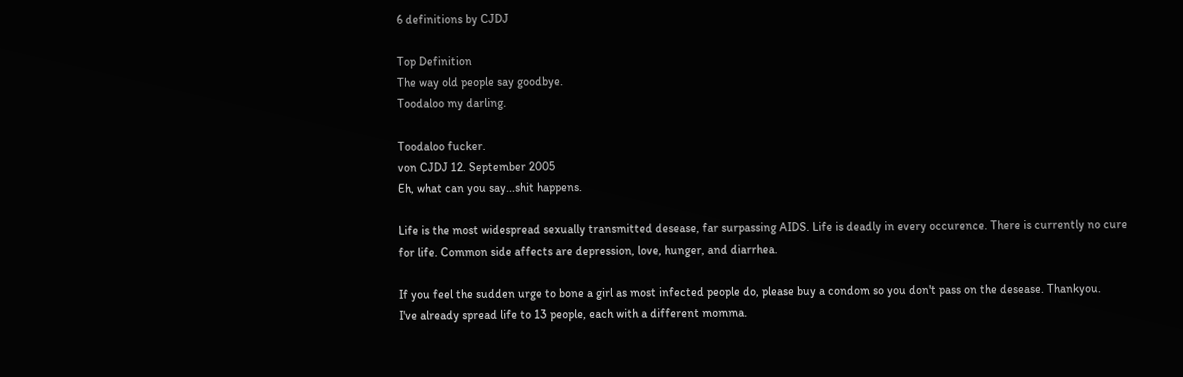6 definitions by CJDJ

Top Definition
The way old people say goodbye.
Toodaloo my darling.

Toodaloo fucker.
von CJDJ 12. September 2005
Eh, what can you say...shit happens.

Life is the most widespread sexually transmitted desease, far surpassing AIDS. Life is deadly in every occurence. There is currently no cure for life. Common side affects are depression, love, hunger, and diarrhea.

If you feel the sudden urge to bone a girl as most infected people do, please buy a condom so you don't pass on the desease. Thankyou.
I've already spread life to 13 people, each with a different momma.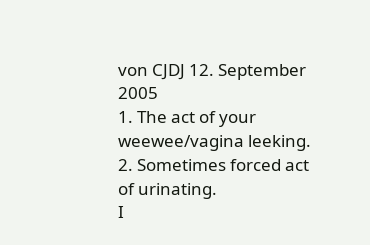von CJDJ 12. September 2005
1. The act of your weewee/vagina leeking.
2. Sometimes forced act of urinating.
I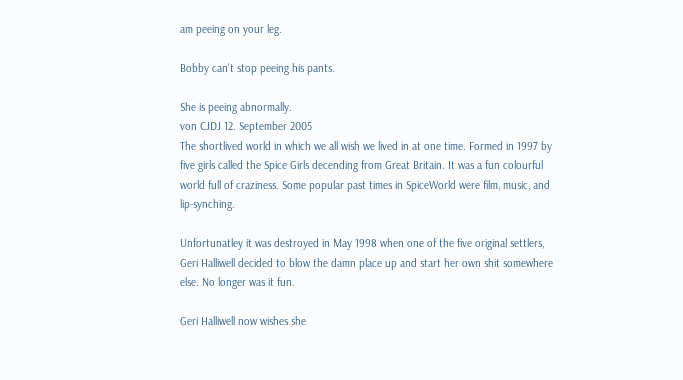am peeing on your leg.

Bobby can't stop peeing his pants.

She is peeing abnormally.
von CJDJ 12. September 2005
The shortlived world in which we all wish we lived in at one time. Formed in 1997 by five girls called the Spice Girls decending from Great Britain. It was a fun colourful world full of craziness. Some popular past times in SpiceWorld were film, music, and lip-synching.

Unfortunatley it was destroyed in May 1998 when one of the five original settlers, Geri Halliwell decided to blow the damn place up and start her own shit somewhere else. No longer was it fun.

Geri Halliwell now wishes she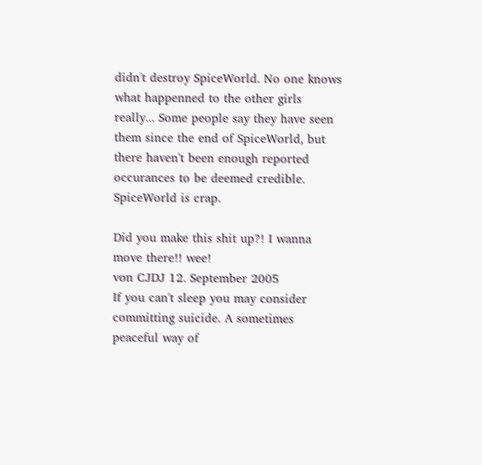didn't destroy SpiceWorld. No one knows what happenned to the other girls really... Some people say they have seen them since the end of SpiceWorld, but there haven't been enough reported occurances to be deemed credible.
SpiceWorld is crap.

Did you make this shit up?! I wanna move there!! wee!
von CJDJ 12. September 2005
If you can't sleep you may consider committing suicide. A sometimes peaceful way of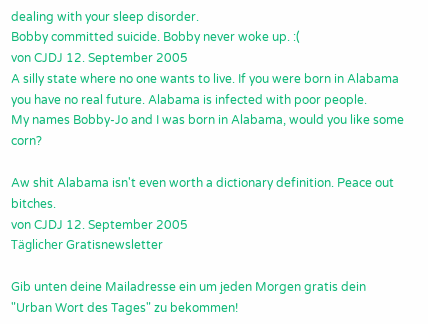dealing with your sleep disorder.
Bobby committed suicide. Bobby never woke up. :(
von CJDJ 12. September 2005
A silly state where no one wants to live. If you were born in Alabama you have no real future. Alabama is infected with poor people.
My names Bobby-Jo and I was born in Alabama, would you like some corn?

Aw shit Alabama isn't even worth a dictionary definition. Peace out bitches.
von CJDJ 12. September 2005
Täglicher Gratisnewsletter

Gib unten deine Mailadresse ein um jeden Morgen gratis dein "Urban Wort des Tages" zu bekommen!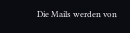Die Mails werden von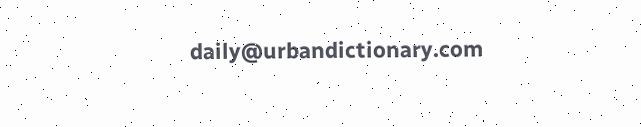daily@urbandictionary.com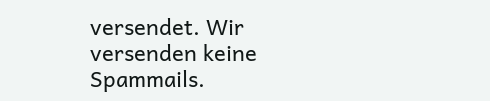versendet. Wir versenden keine Spammails.